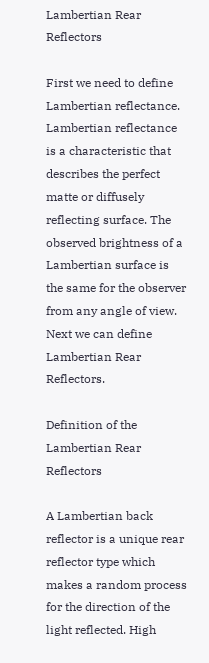Lambertian Rear Reflectors

First we need to define Lambertian reflectance. Lambertian reflectance is a characteristic that describes the perfect matte or diffusely reflecting surface. The observed brightness of a Lambertian surface is the same for the observer from any angle of view. Next we can define Lambertian Rear Reflectors.

Definition of the Lambertian Rear Reflectors

A Lambertian back reflector is a unique rear reflector type which makes a random process for the direction of the light reflected. High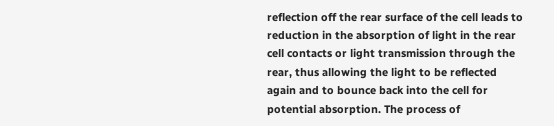reflection off the rear surface of the cell leads to reduction in the absorption of light in the rear cell contacts or light transmission through the rear, thus allowing the light to be reflected again and to bounce back into the cell for potential absorption. The process of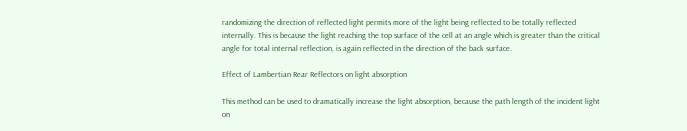randomizing the direction of reflected light permits more of the light being reflected to be totally reflected internally. This is because the light reaching the top surface of the cell at an angle which is greater than the critical angle for total internal reflection, is again reflected in the direction of the back surface.

Effect of Lambertian Rear Reflectors on light absorption

This method can be used to dramatically increase the light absorption, because the path length of the incident light on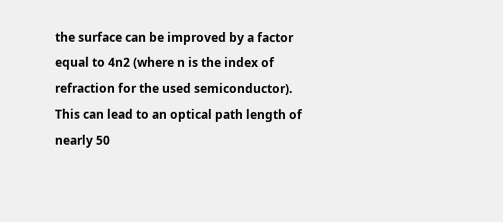the surface can be improved by a factor equal to 4n2 (where n is the index of refraction for the used semiconductor). This can lead to an optical path length of nearly 50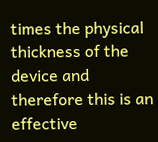times the physical thickness of the device and therefore this is an effective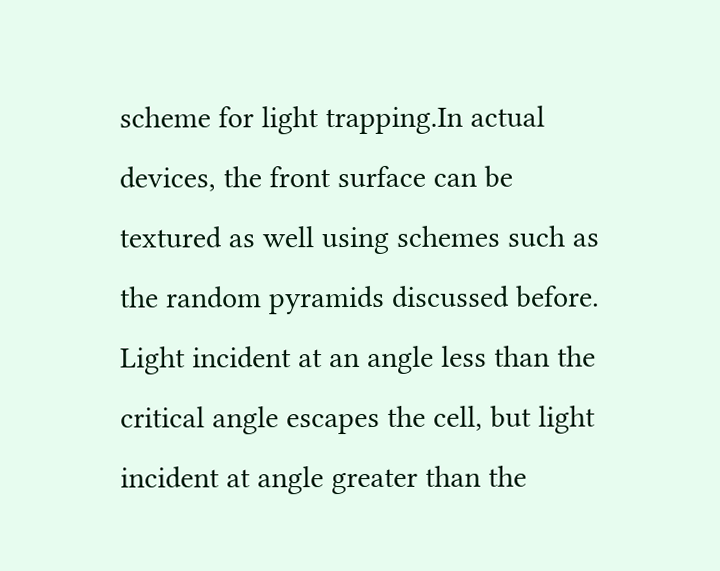scheme for light trapping.In actual devices, the front surface can be textured as well using schemes such as the random pyramids discussed before. Light incident at an angle less than the critical angle escapes the cell, but light incident at angle greater than the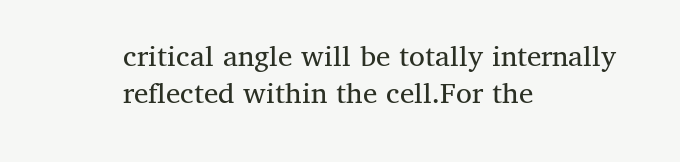critical angle will be totally internally reflected within the cell.For the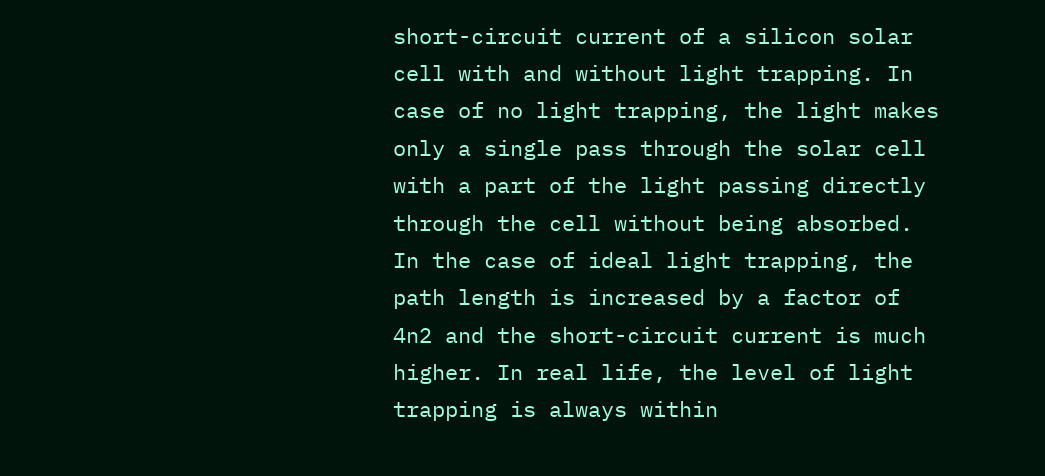short-circuit current of a silicon solar cell with and without light trapping. In case of no light trapping, the light makes only a single pass through the solar cell with a part of the light passing directly through the cell without being absorbed. In the case of ideal light trapping, the path length is increased by a factor of 4n2 and the short-circuit current is much higher. In real life, the level of light trapping is always within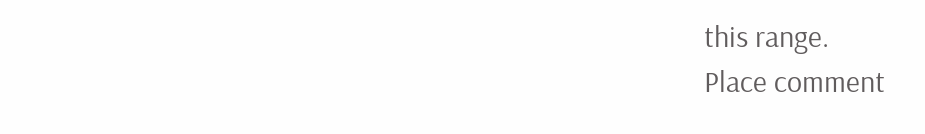this range.
Place comment